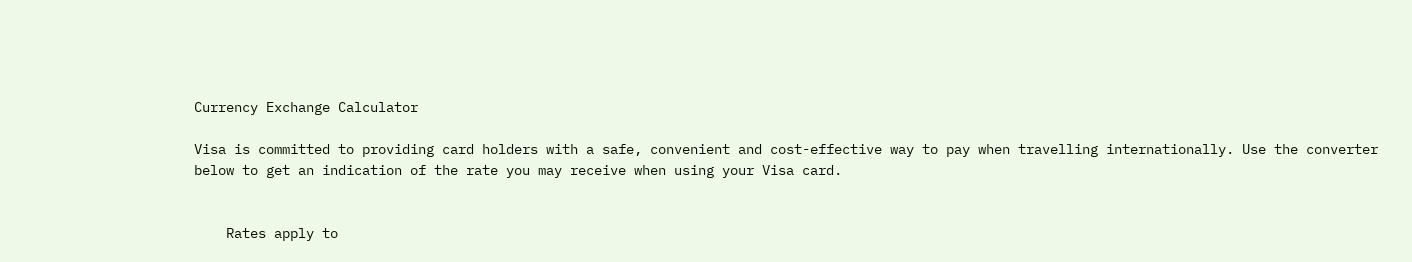Currency Exchange Calculator

Visa is committed to providing card holders with a safe, convenient and cost-effective way to pay when travelling internationally. Use the converter below to get an indication of the rate you may receive when using your Visa card.


    Rates apply to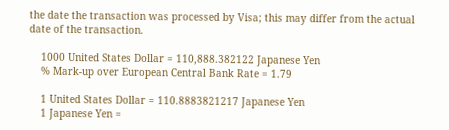the date the transaction was processed by Visa; this may differ from the actual date of the transaction.

    1000 United States Dollar = 110,888.382122 Japanese Yen
    % Mark-up over European Central Bank Rate = 1.79

    1 United States Dollar = 110.8883821217 Japanese Yen
    1 Japanese Yen =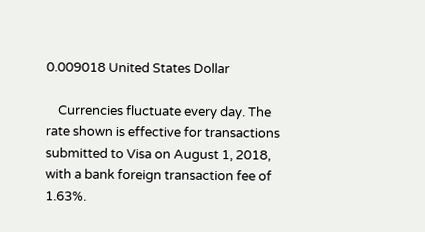0.009018 United States Dollar

    Currencies fluctuate every day. The rate shown is effective for transactions submitted to Visa on August 1, 2018, with a bank foreign transaction fee of 1.63%.